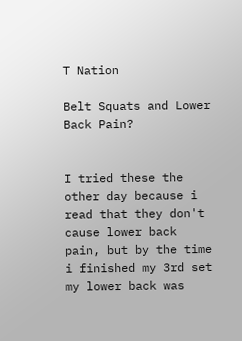T Nation

Belt Squats and Lower Back Pain?


I tried these the other day because i read that they don't cause lower back pain, but by the time i finished my 3rd set my lower back was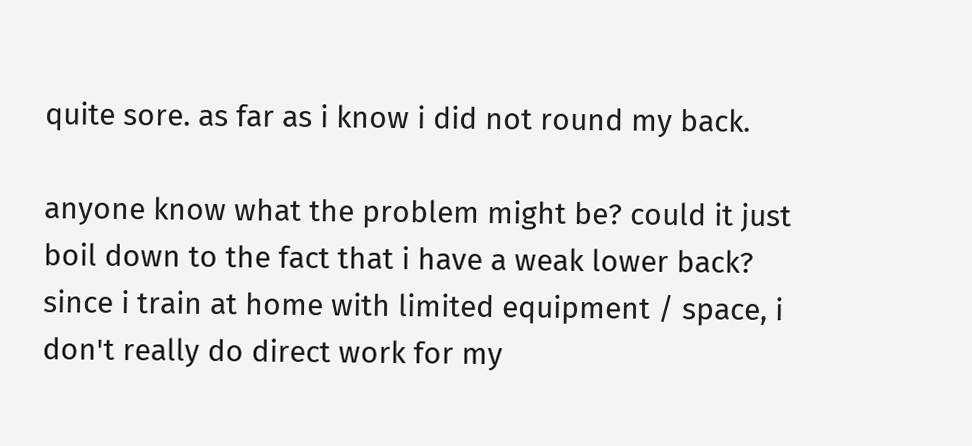quite sore. as far as i know i did not round my back.

anyone know what the problem might be? could it just boil down to the fact that i have a weak lower back?
since i train at home with limited equipment / space, i don't really do direct work for my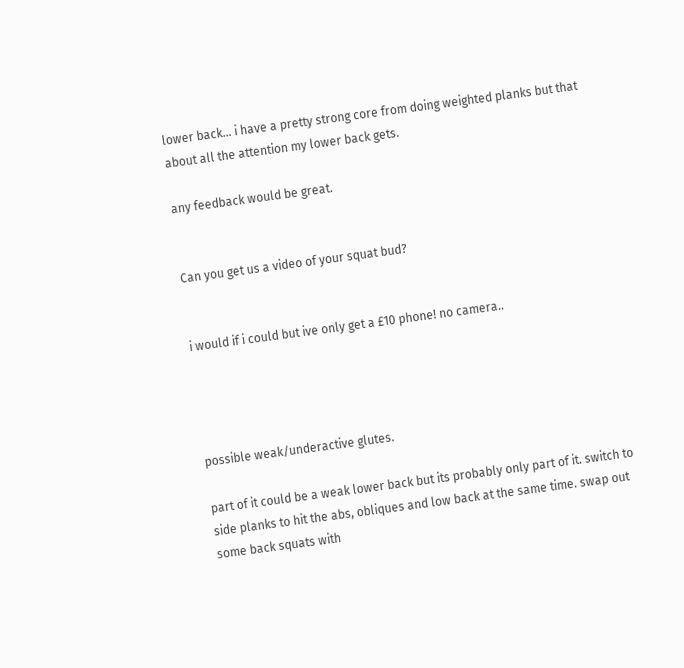lower back... i have a pretty strong core from doing weighted planks but that about all the attention my lower back gets.

any feedback would be great.


Can you get us a video of your squat bud?


i would if i could but ive only get a £10 phone! no camera..




possible weak/underactive glutes.

part of it could be a weak lower back but its probably only part of it. switch to side planks to hit the abs, obliques and low back at the same time. swap out some back squats with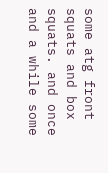some atg front squats and box squats. and once and a while some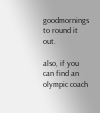goodmornings to round it out.

also, if you can find an olympic coach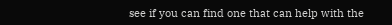see if you can find one that can help with the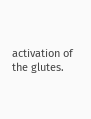activation of the glutes.